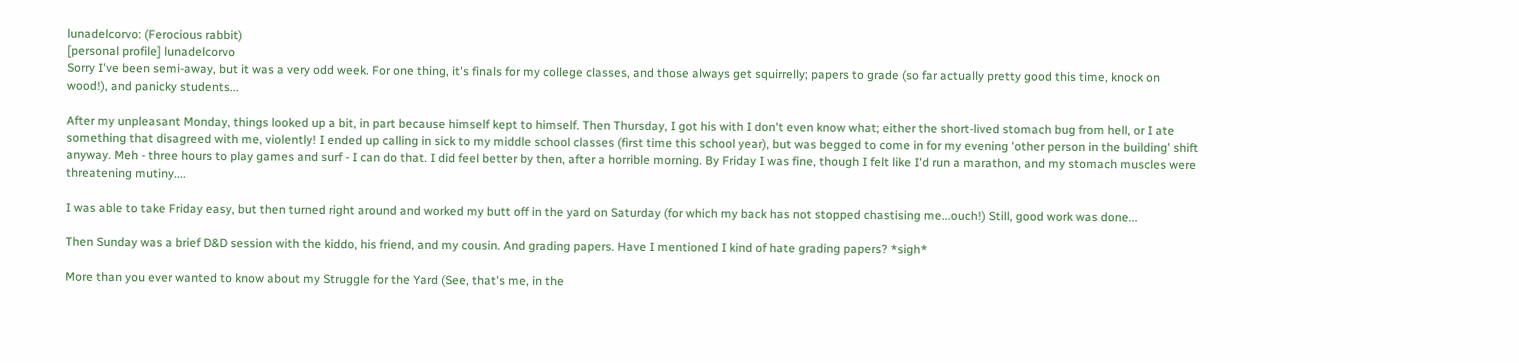lunadelcorvo: (Ferocious rabbit)
[personal profile] lunadelcorvo
Sorry I've been semi-away, but it was a very odd week. For one thing, it's finals for my college classes, and those always get squirrelly; papers to grade (so far actually pretty good this time, knock on wood!), and panicky students...

After my unpleasant Monday, things looked up a bit, in part because himself kept to himself. Then Thursday, I got his with I don't even know what; either the short-lived stomach bug from hell, or I ate something that disagreed with me, violently! I ended up calling in sick to my middle school classes (first time this school year), but was begged to come in for my evening 'other person in the building' shift anyway. Meh - three hours to play games and surf - I can do that. I did feel better by then, after a horrible morning. By Friday I was fine, though I felt like I'd run a marathon, and my stomach muscles were threatening mutiny....

I was able to take Friday easy, but then turned right around and worked my butt off in the yard on Saturday (for which my back has not stopped chastising me...ouch!) Still, good work was done...

Then Sunday was a brief D&D session with the kiddo, his friend, and my cousin. And grading papers. Have I mentioned I kind of hate grading papers? *sigh*

More than you ever wanted to know about my Struggle for the Yard (See, that's me, in the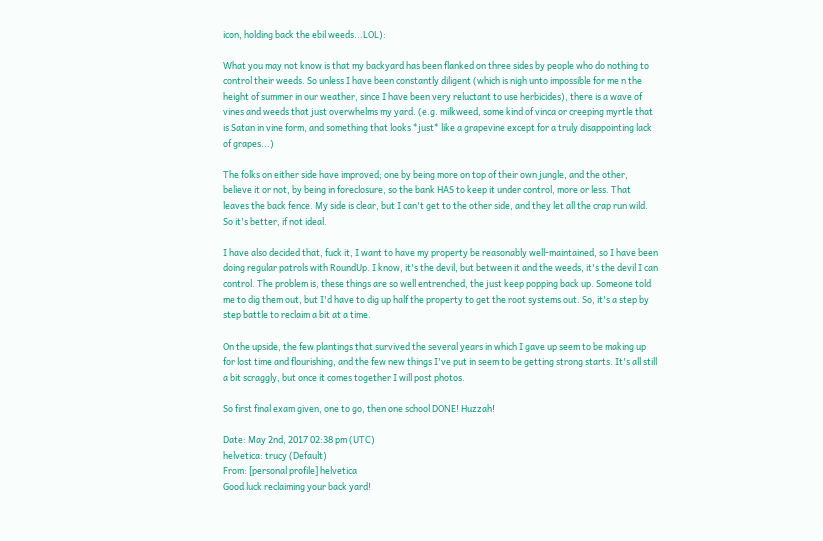icon, holding back the ebil weeds...LOL):

What you may not know is that my backyard has been flanked on three sides by people who do nothing to control their weeds. So unless I have been constantly diligent (which is nigh unto impossible for me n the height of summer in our weather, since I have been very reluctant to use herbicides), there is a wave of vines and weeds that just overwhelms my yard. (e.g. milkweed, some kind of vinca or creeping myrtle that is Satan in vine form, and something that looks *just* like a grapevine except for a truly disappointing lack of grapes...)

The folks on either side have improved; one by being more on top of their own jungle, and the other, believe it or not, by being in foreclosure, so the bank HAS to keep it under control, more or less. That leaves the back fence. My side is clear, but I can't get to the other side, and they let all the crap run wild. So it's better, if not ideal.

I have also decided that, fuck it, I want to have my property be reasonably well-maintained, so I have been doing regular patrols with RoundUp. I know, it's the devil, but between it and the weeds, it's the devil I can control. The problem is, these things are so well entrenched, the just keep popping back up. Someone told me to dig them out, but I'd have to dig up half the property to get the root systems out. So, it's a step by step battle to reclaim a bit at a time.

On the upside, the few plantings that survived the several years in which I gave up seem to be making up for lost time and flourishing, and the few new things I've put in seem to be getting strong starts. It's all still a bit scraggly, but once it comes together I will post photos.

So first final exam given, one to go, then one school DONE! Huzzah!

Date: May 2nd, 2017 02:38 pm (UTC)
helvetica: trucy (Default)
From: [personal profile] helvetica
Good luck reclaiming your back yard!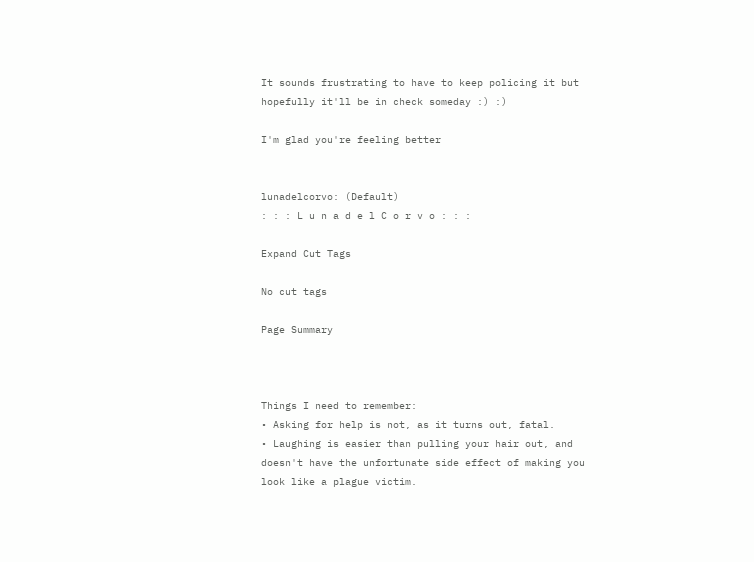It sounds frustrating to have to keep policing it but hopefully it'll be in check someday :) :)

I'm glad you're feeling better


lunadelcorvo: (Default)
: : : L u n a d e l C o r v o : : :

Expand Cut Tags

No cut tags

Page Summary



Things I need to remember:
• Asking for help is not, as it turns out, fatal.
• Laughing is easier than pulling your hair out, and doesn't have the unfortunate side effect of making you look like a plague victim.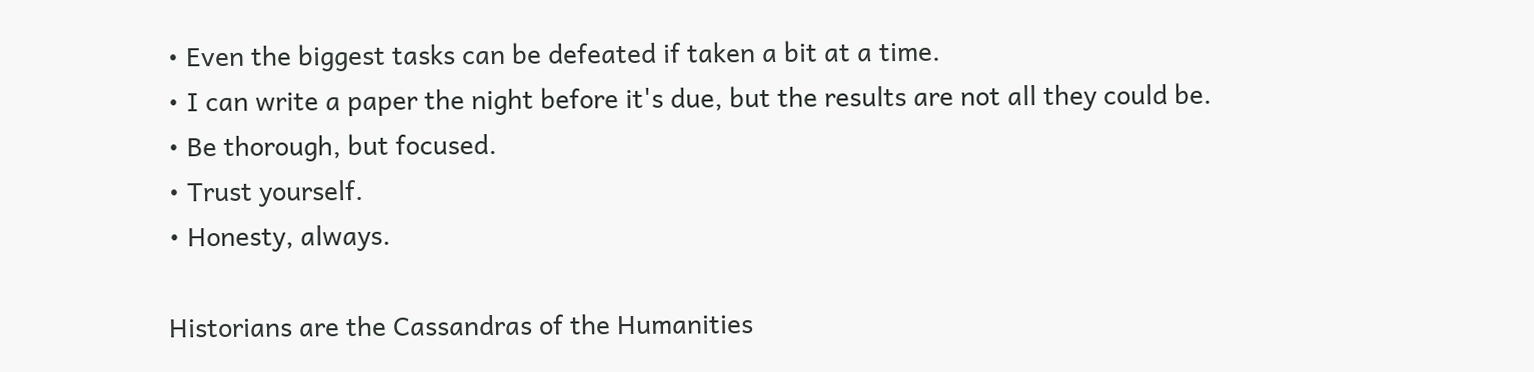• Even the biggest tasks can be defeated if taken a bit at a time.
• I can write a paper the night before it's due, but the results are not all they could be.
• Be thorough, but focused.
• Trust yourself.
• Honesty, always.

Historians are the Cassandras of the Humanities